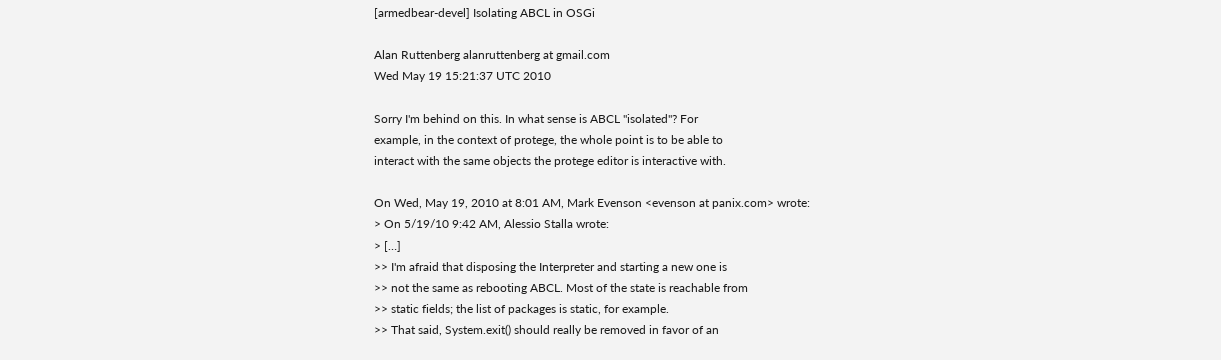[armedbear-devel] Isolating ABCL in OSGi

Alan Ruttenberg alanruttenberg at gmail.com
Wed May 19 15:21:37 UTC 2010

Sorry I'm behind on this. In what sense is ABCL "isolated"? For
example, in the context of protege, the whole point is to be able to
interact with the same objects the protege editor is interactive with.

On Wed, May 19, 2010 at 8:01 AM, Mark Evenson <evenson at panix.com> wrote:
> On 5/19/10 9:42 AM, Alessio Stalla wrote:
> […]
>> I'm afraid that disposing the Interpreter and starting a new one is
>> not the same as rebooting ABCL. Most of the state is reachable from
>> static fields; the list of packages is static, for example.
>> That said, System.exit() should really be removed in favor of an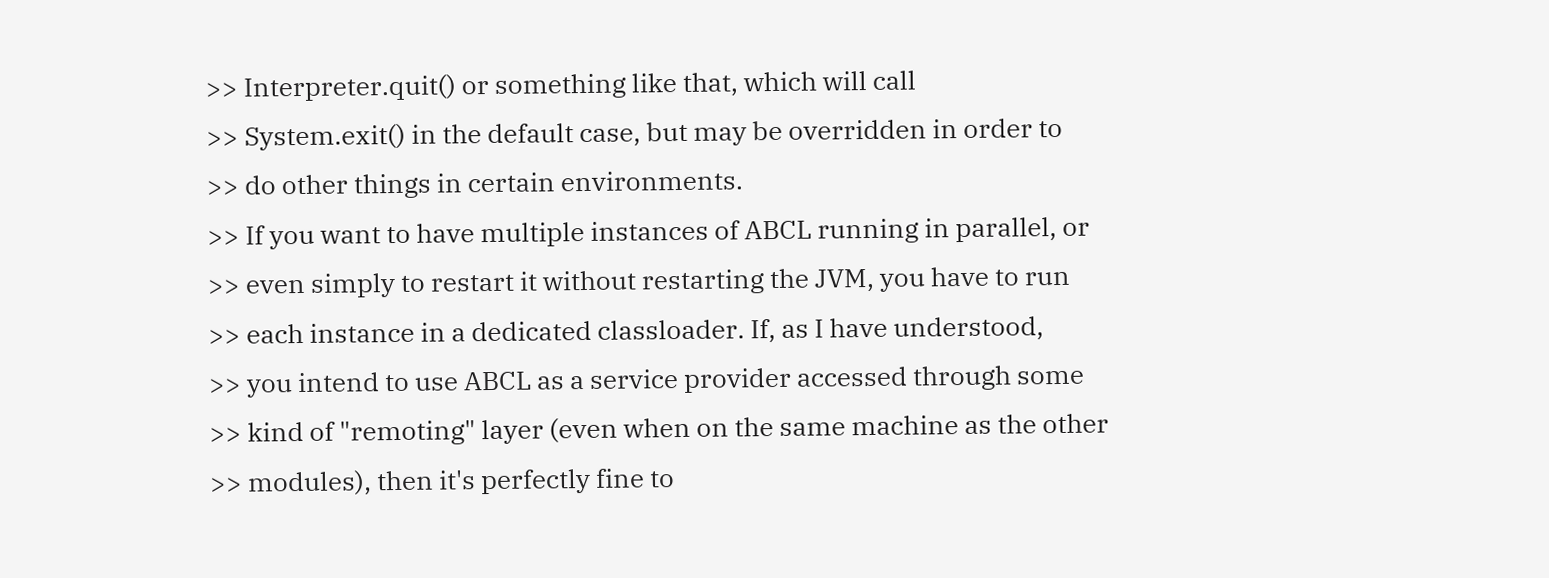>> Interpreter.quit() or something like that, which will call
>> System.exit() in the default case, but may be overridden in order to
>> do other things in certain environments.
>> If you want to have multiple instances of ABCL running in parallel, or
>> even simply to restart it without restarting the JVM, you have to run
>> each instance in a dedicated classloader. If, as I have understood,
>> you intend to use ABCL as a service provider accessed through some
>> kind of "remoting" layer (even when on the same machine as the other
>> modules), then it's perfectly fine to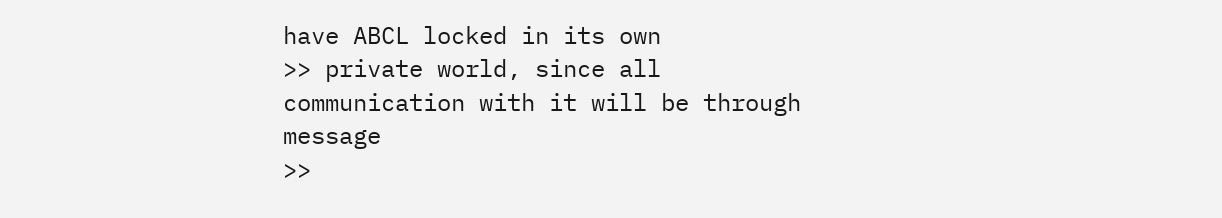have ABCL locked in its own
>> private world, since all communication with it will be through message
>>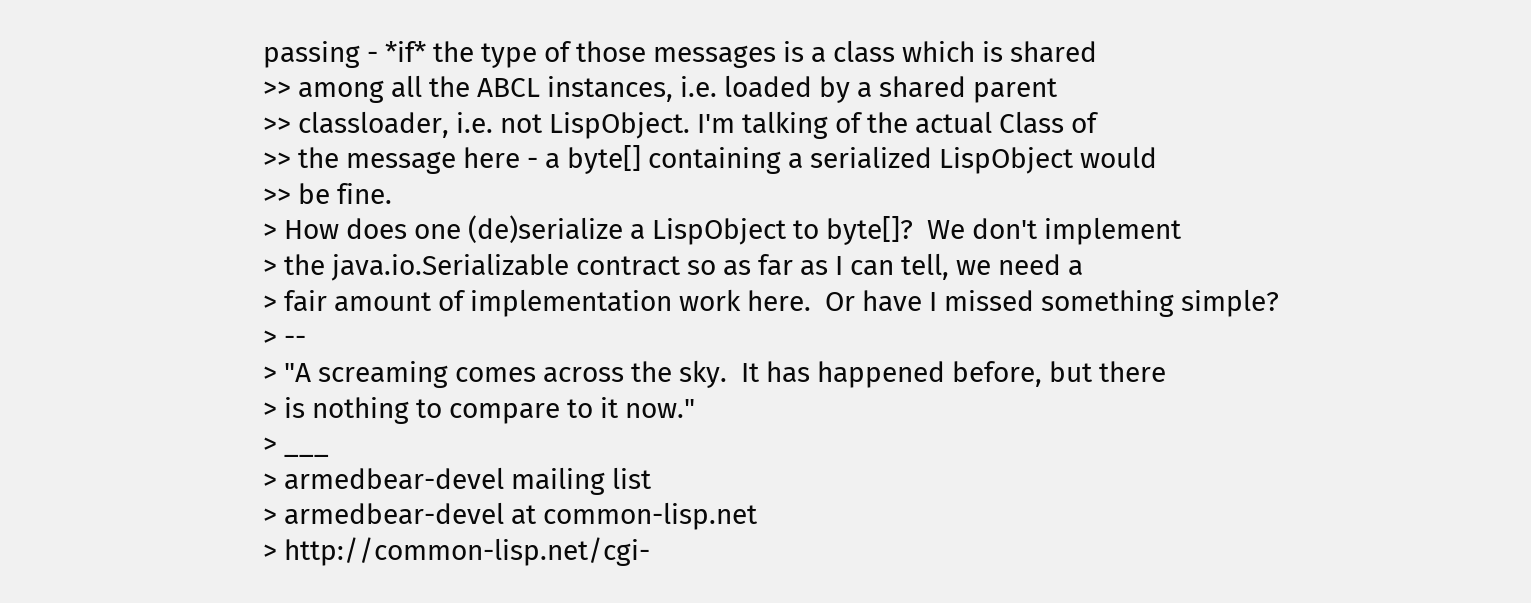passing - *if* the type of those messages is a class which is shared
>> among all the ABCL instances, i.e. loaded by a shared parent
>> classloader, i.e. not LispObject. I'm talking of the actual Class of
>> the message here - a byte[] containing a serialized LispObject would
>> be fine.
> How does one (de)serialize a LispObject to byte[]?  We don't implement
> the java.io.Serializable contract so as far as I can tell, we need a
> fair amount of implementation work here.  Or have I missed something simple?
> --
> "A screaming comes across the sky.  It has happened before, but there
> is nothing to compare to it now."
> ___
> armedbear-devel mailing list
> armedbear-devel at common-lisp.net
> http://common-lisp.net/cgi-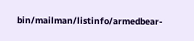bin/mailman/listinfo/armedbear-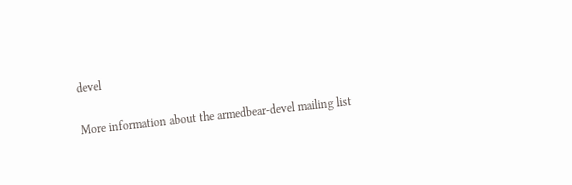devel

More information about the armedbear-devel mailing list